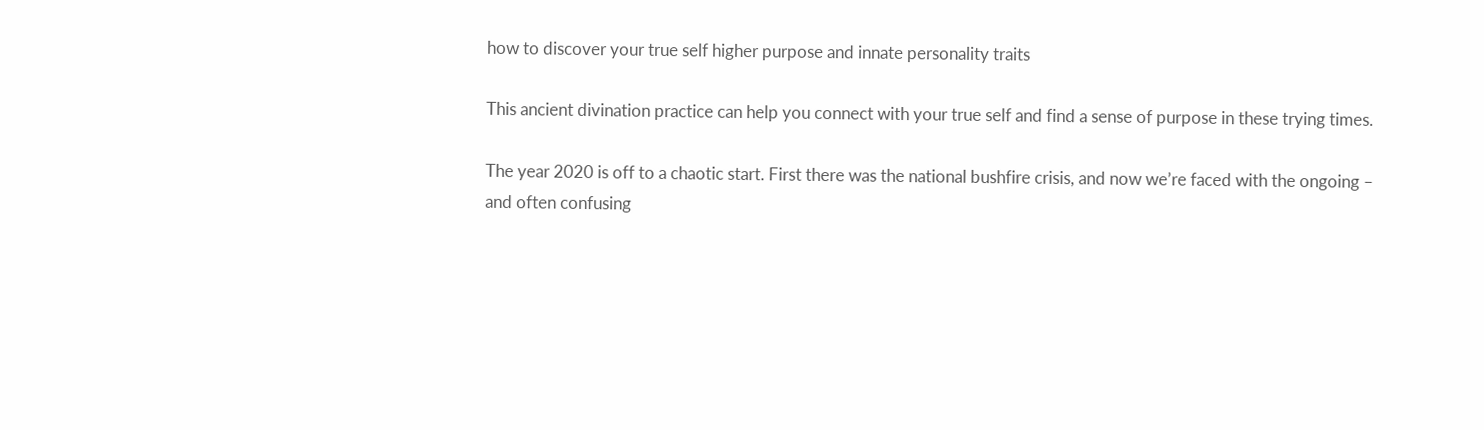how to discover your true self higher purpose and innate personality traits

This ancient divination practice can help you connect with your true self and find a sense of purpose in these trying times.

The year 2020 is off to a chaotic start. First there was the national bushfire crisis, and now we’re faced with the ongoing – and often confusing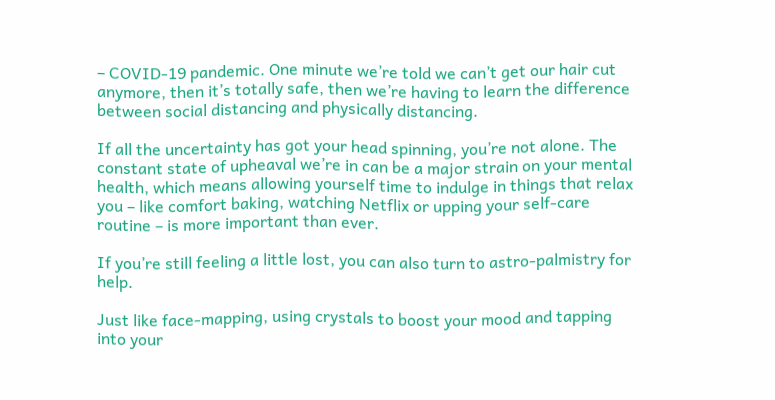– COVID-19 pandemic. One minute we’re told we can’t get our hair cut anymore, then it’s totally safe, then we’re having to learn the difference between social distancing and physically distancing.

If all the uncertainty has got your head spinning, you’re not alone. The constant state of upheaval we’re in can be a major strain on your mental health, which means allowing yourself time to indulge in things that relax you – like comfort baking, watching Netflix or upping your self-care routine – is more important than ever.

If you’re still feeling a little lost, you can also turn to astro-palmistry for help.

Just like face-mapping, using crystals to boost your mood and tapping into your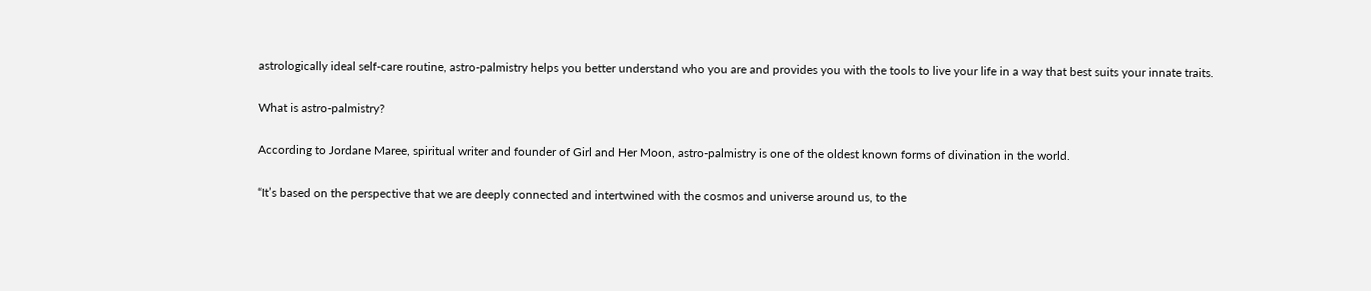astrologically ideal self-care routine, astro-palmistry helps you better understand who you are and provides you with the tools to live your life in a way that best suits your innate traits.

What is astro-palmistry?

According to Jordane Maree, spiritual writer and founder of Girl and Her Moon, astro-palmistry is one of the oldest known forms of divination in the world.

“It’s based on the perspective that we are deeply connected and intertwined with the cosmos and universe around us, to the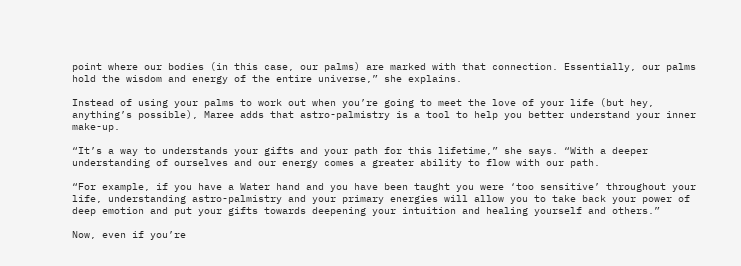point where our bodies (in this case, our palms) are marked with that connection. Essentially, our palms hold the wisdom and energy of the entire universe,” she explains.

Instead of using your palms to work out when you’re going to meet the love of your life (but hey, anything’s possible), Maree adds that astro-palmistry is a tool to help you better understand your inner make-up.

“It’s a way to understands your gifts and your path for this lifetime,” she says. “With a deeper understanding of ourselves and our energy comes a greater ability to flow with our path.

“For example, if you have a Water hand and you have been taught you were ‘too sensitive’ throughout your life, understanding astro-palmistry and your primary energies will allow you to take back your power of deep emotion and put your gifts towards deepening your intuition and healing yourself and others.”

Now, even if you’re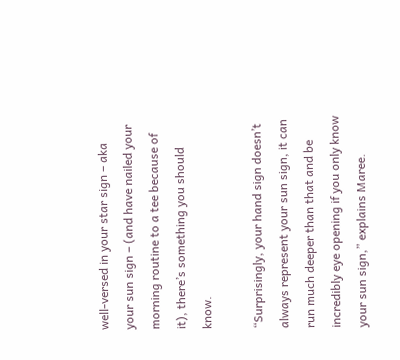well-versed in your star sign – aka your sun sign – (and have nailed your morning routine to a tee because of it), there’s something you should know.

“Surprisingly, your hand sign doesn’t always represent your sun sign, it can run much deeper than that and be incredibly eye opening if you only know your sun sign,” explains Maree.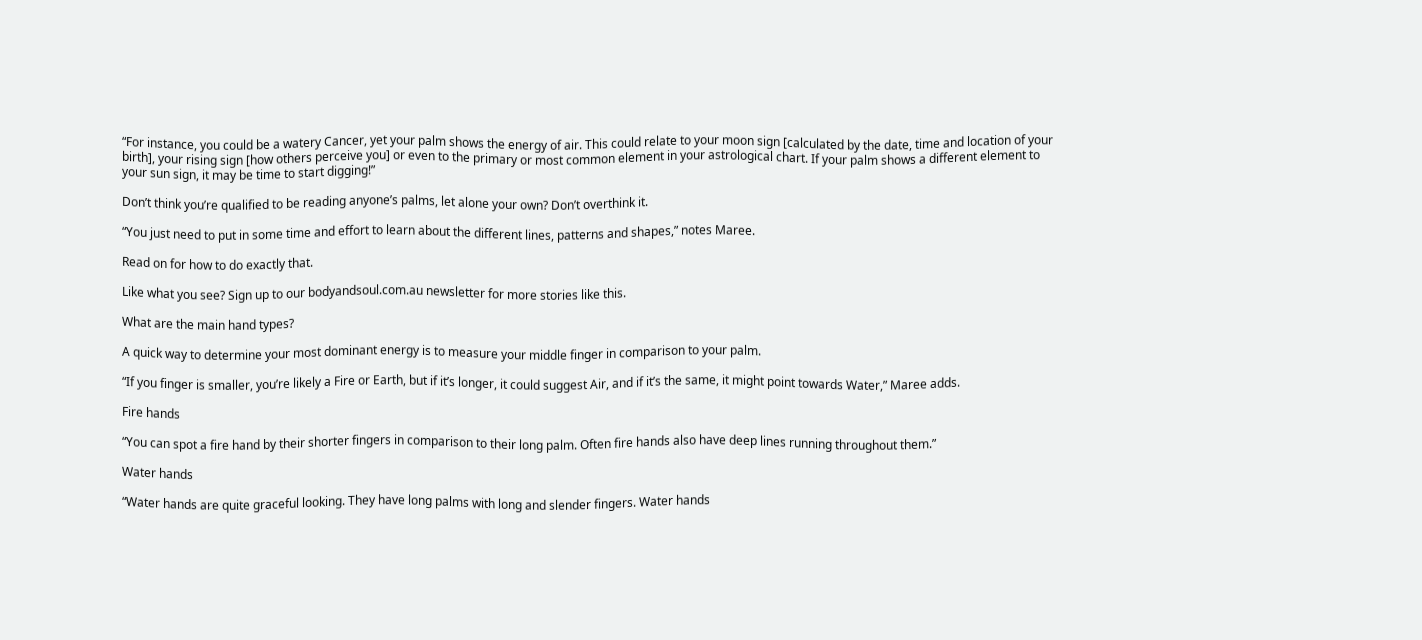“For instance, you could be a watery Cancer, yet your palm shows the energy of air. This could relate to your moon sign [calculated by the date, time and location of your birth], your rising sign [how others perceive you] or even to the primary or most common element in your astrological chart. If your palm shows a different element to your sun sign, it may be time to start digging!”

Don’t think you’re qualified to be reading anyone’s palms, let alone your own? Don’t overthink it.

“You just need to put in some time and effort to learn about the different lines, patterns and shapes,” notes Maree.

Read on for how to do exactly that.

Like what you see? Sign up to our bodyandsoul.com.au newsletter for more stories like this.

What are the main hand types?

A quick way to determine your most dominant energy is to measure your middle finger in comparison to your palm.

“If you finger is smaller, you’re likely a Fire or Earth, but if it’s longer, it could suggest Air, and if it’s the same, it might point towards Water,” Maree adds.

Fire hands

“You can spot a fire hand by their shorter fingers in comparison to their long palm. Often fire hands also have deep lines running throughout them.”

Water hands

“Water hands are quite graceful looking. They have long palms with long and slender fingers. Water hands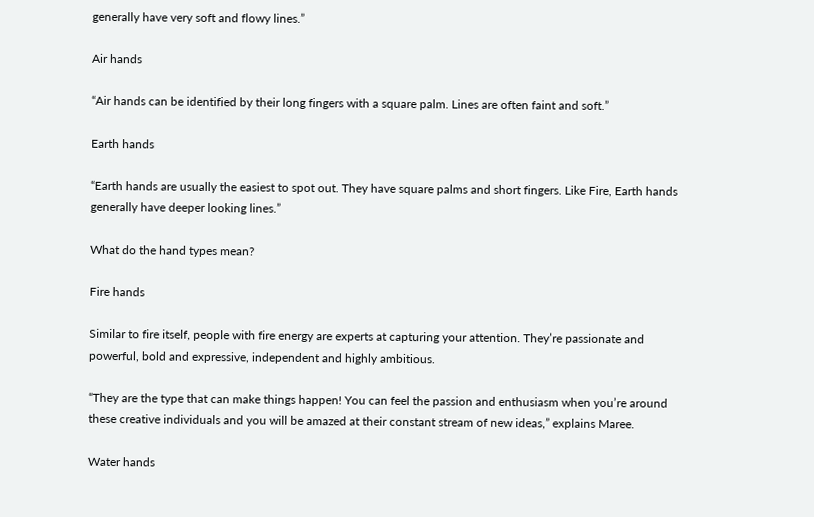generally have very soft and flowy lines.”

Air hands

“Air hands can be identified by their long fingers with a square palm. Lines are often faint and soft.”

Earth hands

“Earth hands are usually the easiest to spot out. They have square palms and short fingers. Like Fire, Earth hands generally have deeper looking lines.”

What do the hand types mean?

Fire hands

Similar to fire itself, people with fire energy are experts at capturing your attention. They’re passionate and powerful, bold and expressive, independent and highly ambitious.

“They are the type that can make things happen! You can feel the passion and enthusiasm when you’re around these creative individuals and you will be amazed at their constant stream of new ideas,” explains Maree.

Water hands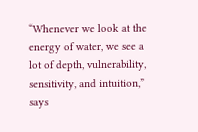“Whenever we look at the energy of water, we see a lot of depth, vulnerability, sensitivity, and intuition,” says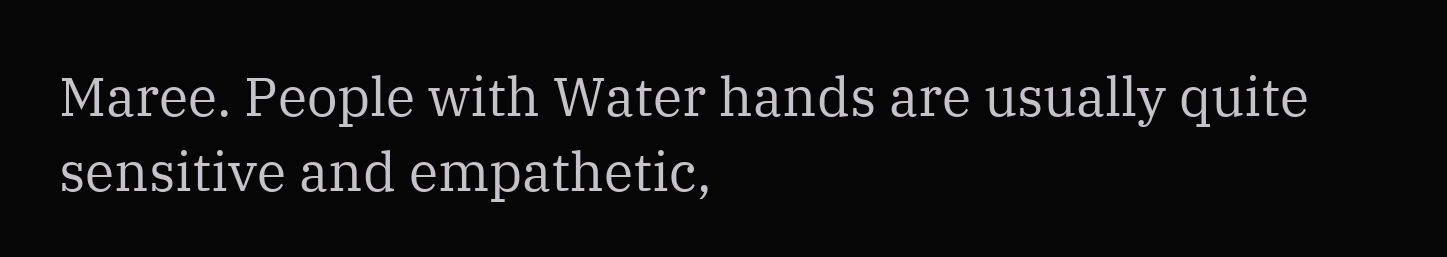Maree. People with Water hands are usually quite sensitive and empathetic,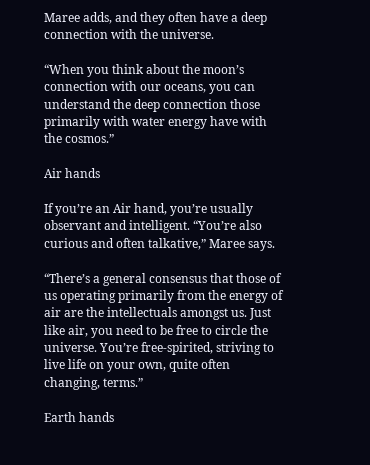Maree adds, and they often have a deep connection with the universe.

“When you think about the moon’s connection with our oceans, you can understand the deep connection those primarily with water energy have with the cosmos.”

Air hands

If you’re an Air hand, you’re usually observant and intelligent. “You’re also curious and often talkative,” Maree says.

“There’s a general consensus that those of us operating primarily from the energy of air are the intellectuals amongst us. Just like air, you need to be free to circle the universe. You’re free-spirited, striving to live life on your own, quite often changing, terms.”

Earth hands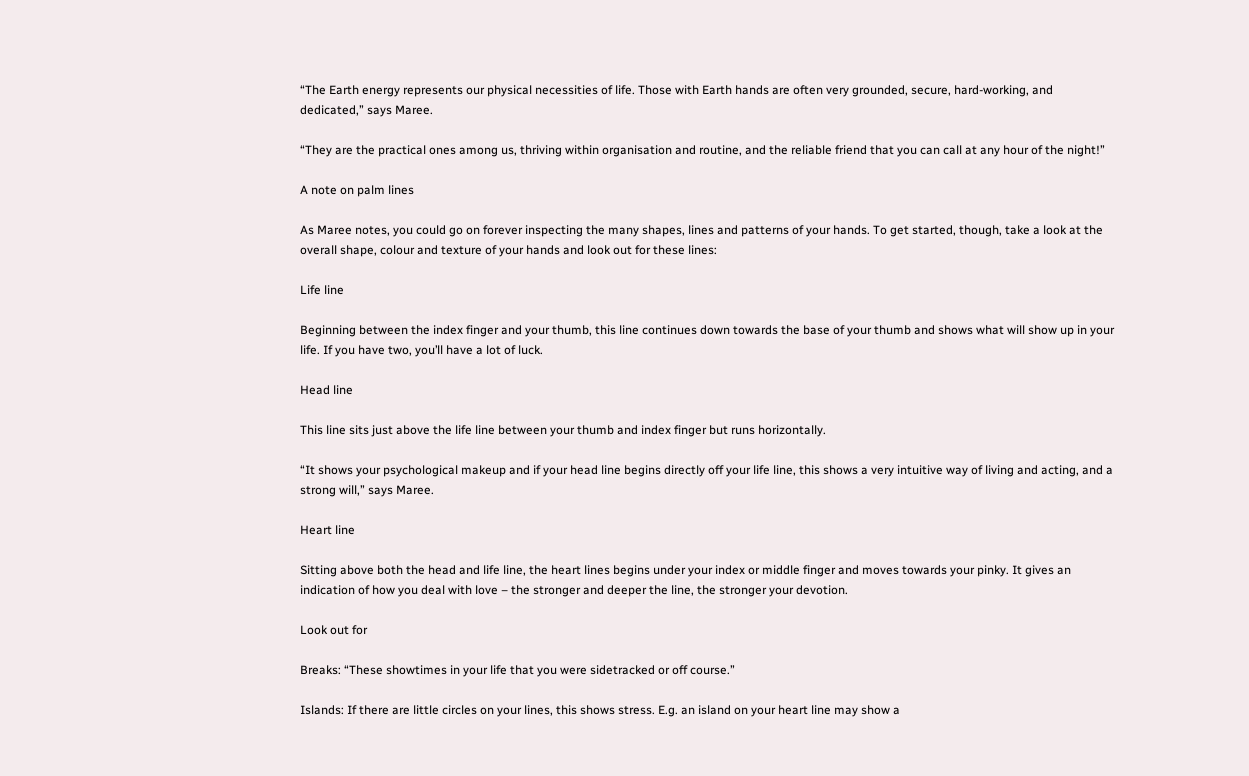“The Earth energy represents our physical necessities of life. Those with Earth hands are often very grounded, secure, hard-working, and dedicated,” says Maree.

“They are the practical ones among us, thriving within organisation and routine, and the reliable friend that you can call at any hour of the night!”

A note on palm lines

As Maree notes, you could go on forever inspecting the many shapes, lines and patterns of your hands. To get started, though, take a look at the overall shape, colour and texture of your hands and look out for these lines:

Life line

Beginning between the index finger and your thumb, this line continues down towards the base of your thumb and shows what will show up in your life. If you have two, you’ll have a lot of luck.

Head line

This line sits just above the life line between your thumb and index finger but runs horizontally.

“It shows your psychological makeup and if your head line begins directly off your life line, this shows a very intuitive way of living and acting, and a strong will,” says Maree.

Heart line

Sitting above both the head and life line, the heart lines begins under your index or middle finger and moves towards your pinky. It gives an indication of how you deal with love – the stronger and deeper the line, the stronger your devotion.

Look out for

Breaks: “These showtimes in your life that you were sidetracked or off course.”

Islands: If there are little circles on your lines, this shows stress. E.g. an island on your heart line may show a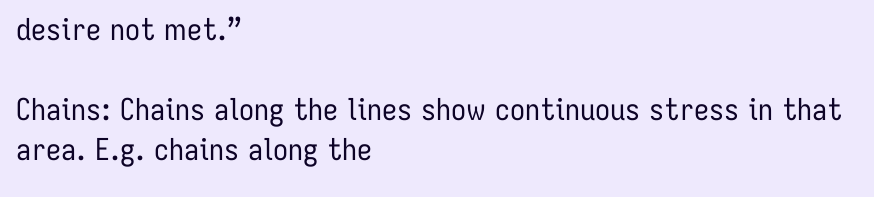desire not met.”

Chains: Chains along the lines show continuous stress in that area. E.g. chains along the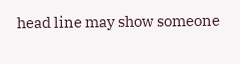head line may show someone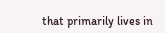that primarily lives in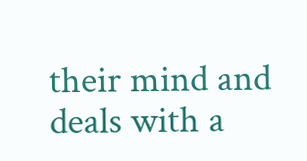their mind and deals with a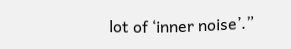lot of ‘inner noise’.”